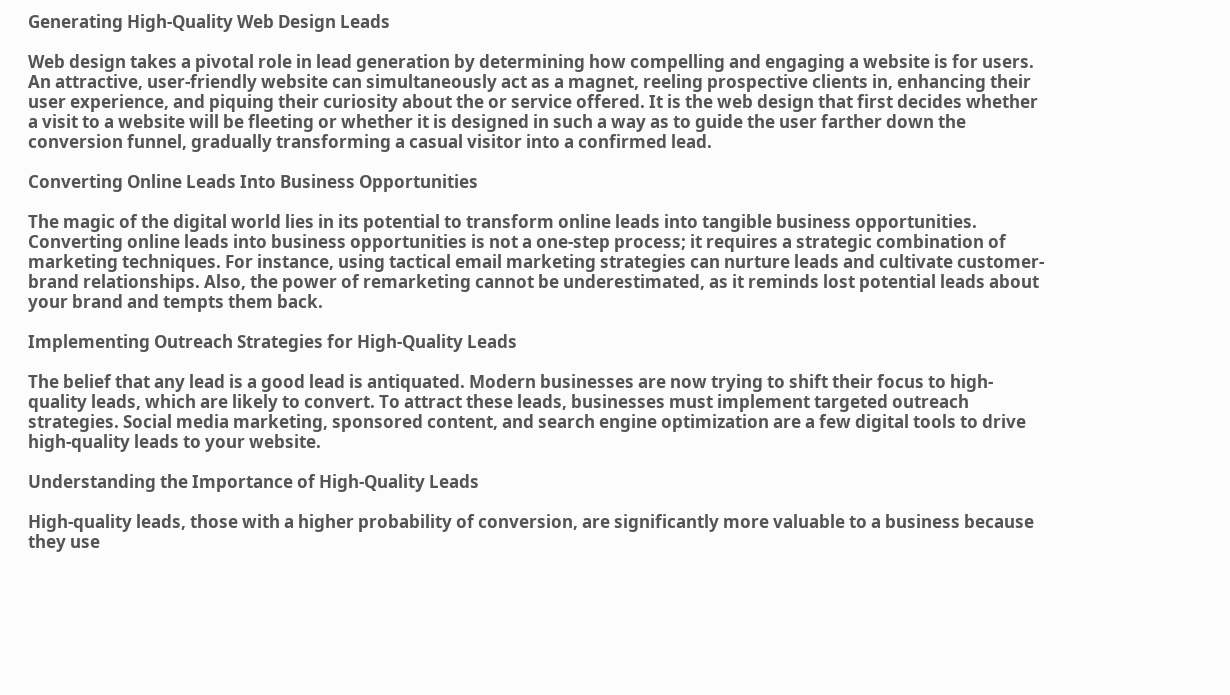Generating High-Quality Web Design Leads

Web design takes a pivotal role in lead generation by determining how compelling and engaging a website is for users. An attractive, user-friendly website can simultaneously act as a magnet, reeling prospective clients in, enhancing their user experience, and piquing their curiosity about the or service offered. It is the web design that first decides whether a visit to a website will be fleeting or whether it is designed in such a way as to guide the user farther down the conversion funnel, gradually transforming a casual visitor into a confirmed lead.

Converting Online Leads Into Business Opportunities

The magic of the digital world lies in its potential to transform online leads into tangible business opportunities. Converting online leads into business opportunities is not a one-step process; it requires a strategic combination of marketing techniques. For instance, using tactical email marketing strategies can nurture leads and cultivate customer-brand relationships. Also, the power of remarketing cannot be underestimated, as it reminds lost potential leads about your brand and tempts them back.

Implementing Outreach Strategies for High-Quality Leads

The belief that any lead is a good lead is antiquated. Modern businesses are now trying to shift their focus to high-quality leads, which are likely to convert. To attract these leads, businesses must implement targeted outreach strategies. Social media marketing, sponsored content, and search engine optimization are a few digital tools to drive high-quality leads to your website.

Understanding the Importance of High-Quality Leads

High-quality leads, those with a higher probability of conversion, are significantly more valuable to a business because they use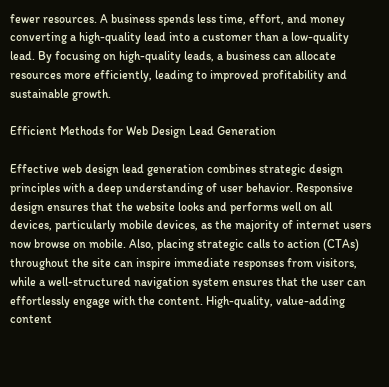fewer resources. A business spends less time, effort, and money converting a high-quality lead into a customer than a low-quality lead. By focusing on high-quality leads, a business can allocate resources more efficiently, leading to improved profitability and sustainable growth.

Efficient Methods for Web Design Lead Generation

Effective web design lead generation combines strategic design principles with a deep understanding of user behavior. Responsive design ensures that the website looks and performs well on all devices, particularly mobile devices, as the majority of internet users now browse on mobile. Also, placing strategic calls to action (CTAs) throughout the site can inspire immediate responses from visitors, while a well-structured navigation system ensures that the user can effortlessly engage with the content. High-quality, value-adding content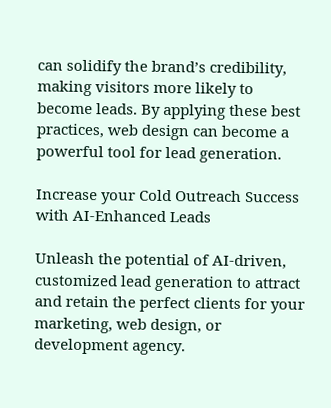can solidify the brand’s credibility, making visitors more likely to become leads. By applying these best practices, web design can become a powerful tool for lead generation.

Increase your Cold Outreach Success with AI-Enhanced Leads

Unleash the potential of AI-driven, customized lead generation to attract and retain the perfect clients for your marketing, web design, or development agency.